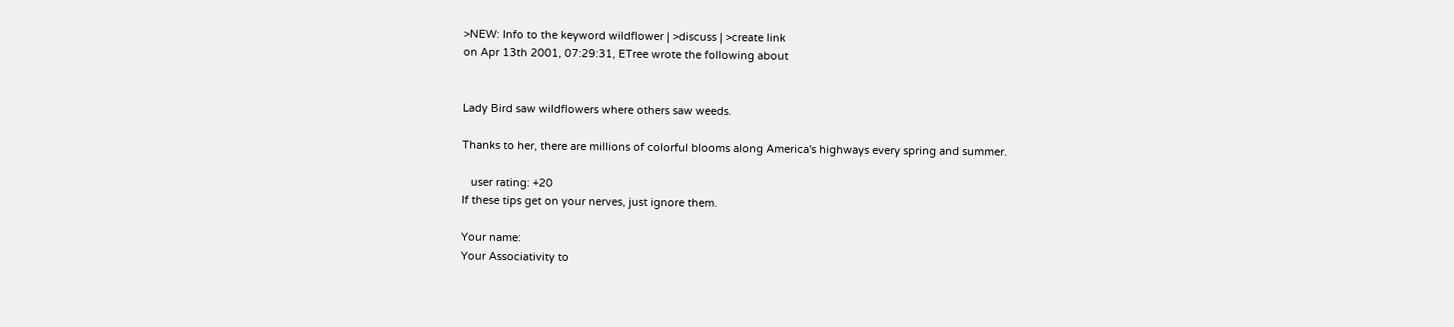>NEW: Info to the keyword wildflower | >discuss | >create link
on Apr 13th 2001, 07:29:31, ETree wrote the following about


Lady Bird saw wildflowers where others saw weeds.

Thanks to her, there are millions of colorful blooms along America's highways every spring and summer.

   user rating: +20
If these tips get on your nerves, just ignore them.

Your name:
Your Associativity to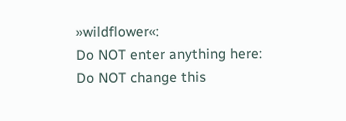»wildflower«:
Do NOT enter anything here:
Do NOT change this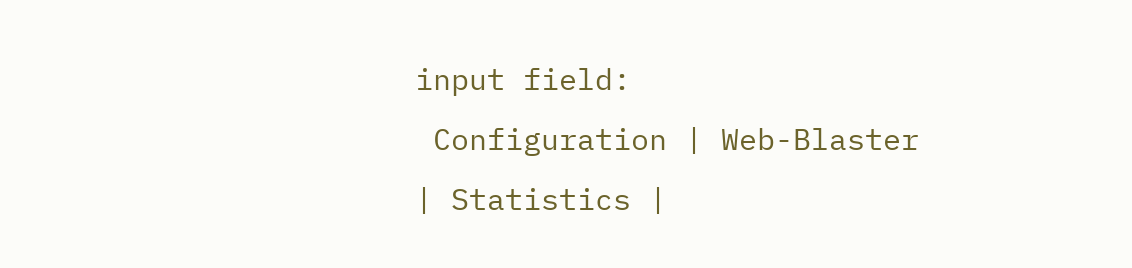input field:
 Configuration | Web-Blaster | Statistics |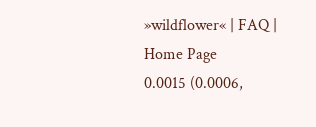»wildflower« | FAQ | Home Page
0.0015 (0.0006,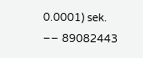0.0001) sek. –– 89082443